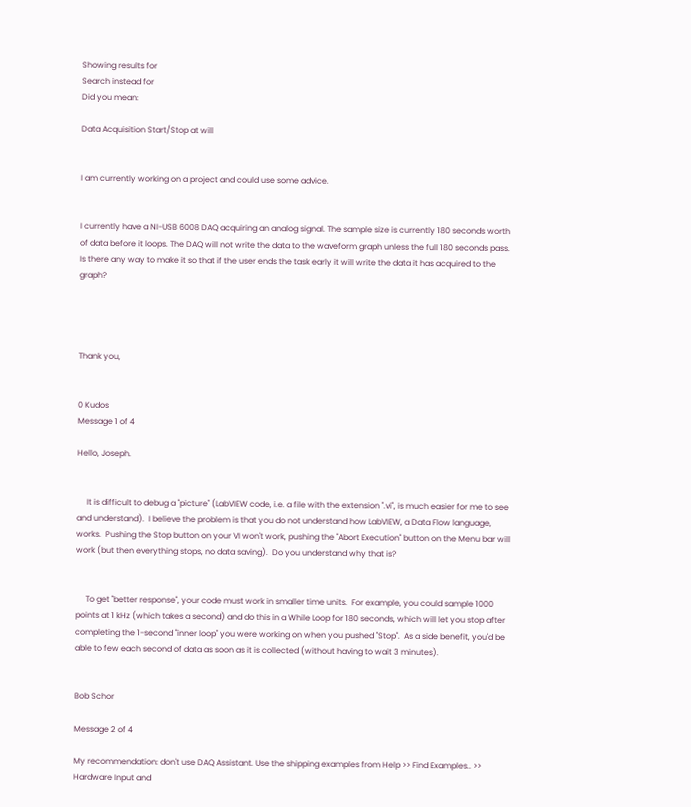Showing results for
Search instead for
Did you mean:

Data Acquisition Start/Stop at will


I am currently working on a project and could use some advice.


I currently have a NI-USB 6008 DAQ acquiring an analog signal. The sample size is currently 180 seconds worth of data before it loops. The DAQ will not write the data to the waveform graph unless the full 180 seconds pass. Is there any way to make it so that if the user ends the task early it will write the data it has acquired to the graph?




Thank you,


0 Kudos
Message 1 of 4

Hello, Joseph.


     It is difficult to debug a "picture" (LabVIEW code, i.e. a file with the extension ".vi", is much easier for me to see and understand).  I believe the problem is that you do not understand how LabVIEW, a Data Flow language, works.  Pushing the Stop button on your VI won't work, pushing the "Abort Execution" button on the Menu bar will work (but then everything stops, no data saving).  Do you understand why that is?


     To get "better response", your code must work in smaller time units.  For example, you could sample 1000 points at 1 kHz (which takes a second) and do this in a While Loop for 180 seconds, which will let you stop after completing the 1-second "inner loop" you were working on when you pushed "Stop".  As a side benefit, you'd be able to few each second of data as soon as it is collected (without having to wait 3 minutes).


Bob Schor

Message 2 of 4

My recommendation: don't use DAQ Assistant. Use the shipping examples from Help >> Find Examples.. >> Hardware Input and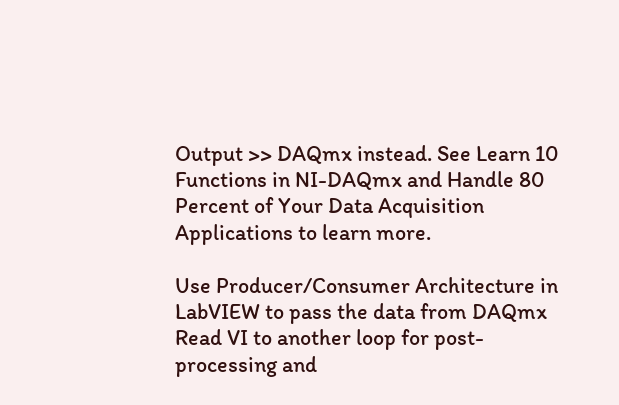Output >> DAQmx instead. See Learn 10 Functions in NI-DAQmx and Handle 80 Percent of Your Data Acquisition Applications to learn more.

Use Producer/Consumer Architecture in LabVIEW to pass the data from DAQmx Read VI to another loop for post-processing and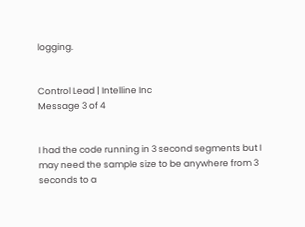logging.


Control Lead | Intelline Inc
Message 3 of 4


I had the code running in 3 second segments but I may need the sample size to be anywhere from 3 seconds to a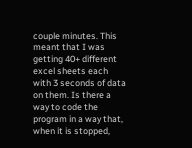couple minutes. This meant that I was getting 40+ different excel sheets each with 3 seconds of data on them. Is there a way to code the program in a way that, when it is stopped,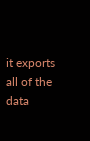it exports all of the data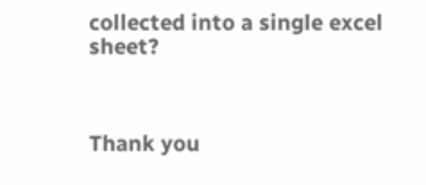collected into a single excel sheet?



Thank you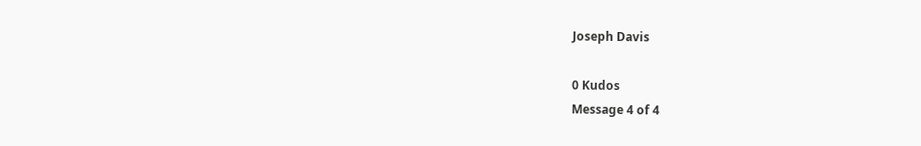Joseph Davis

0 Kudos
Message 4 of 4